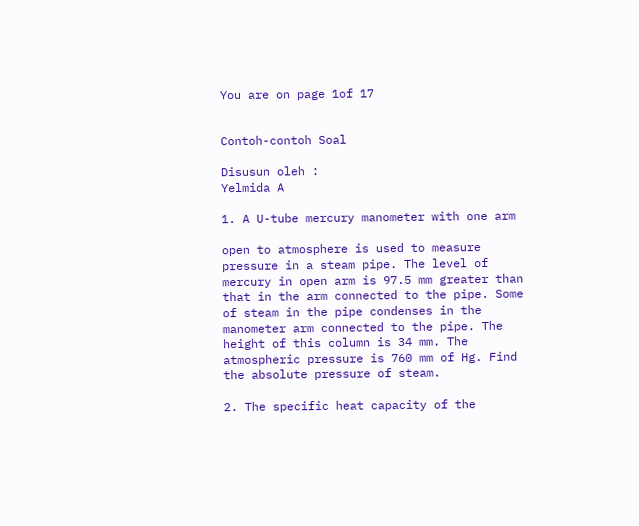You are on page 1of 17


Contoh-contoh Soal

Disusun oleh :
Yelmida A

1. A U-tube mercury manometer with one arm

open to atmosphere is used to measure
pressure in a steam pipe. The level of
mercury in open arm is 97.5 mm greater than
that in the arm connected to the pipe. Some
of steam in the pipe condenses in the
manometer arm connected to the pipe. The
height of this column is 34 mm. The
atmospheric pressure is 760 mm of Hg. Find
the absolute pressure of steam.

2. The specific heat capacity of the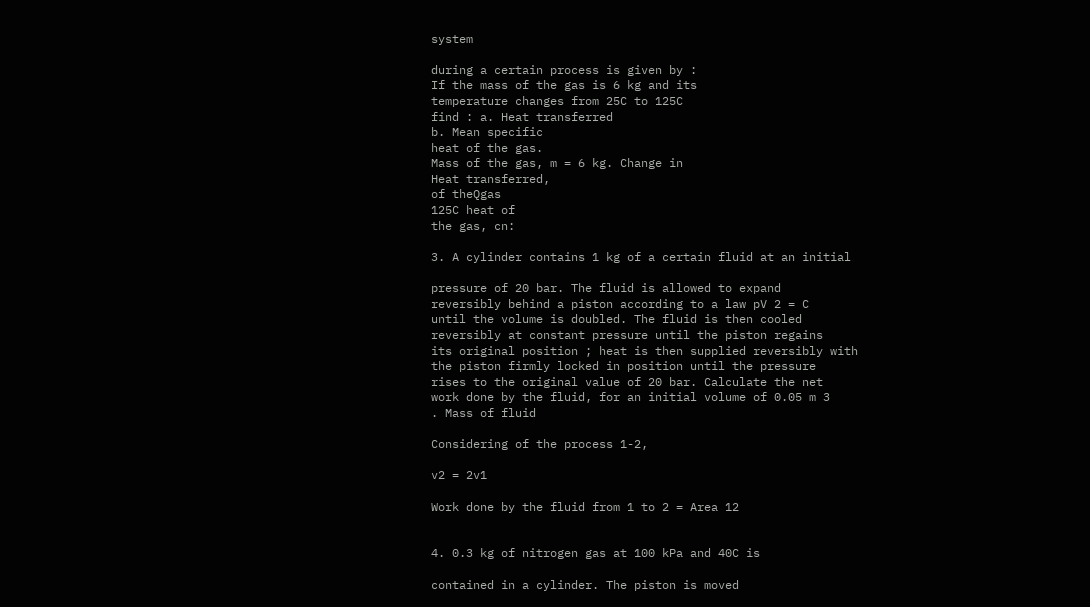system

during a certain process is given by :
If the mass of the gas is 6 kg and its
temperature changes from 25C to 125C
find : a. Heat transferred
b. Mean specific
heat of the gas.
Mass of the gas, m = 6 kg. Change in
Heat transferred,
of theQgas
125C heat of
the gas, cn:

3. A cylinder contains 1 kg of a certain fluid at an initial

pressure of 20 bar. The fluid is allowed to expand
reversibly behind a piston according to a law pV 2 = C
until the volume is doubled. The fluid is then cooled
reversibly at constant pressure until the piston regains
its original position ; heat is then supplied reversibly with
the piston firmly locked in position until the pressure
rises to the original value of 20 bar. Calculate the net
work done by the fluid, for an initial volume of 0.05 m 3
. Mass of fluid

Considering of the process 1-2,

v2 = 2v1

Work done by the fluid from 1 to 2 = Area 12


4. 0.3 kg of nitrogen gas at 100 kPa and 40C is

contained in a cylinder. The piston is moved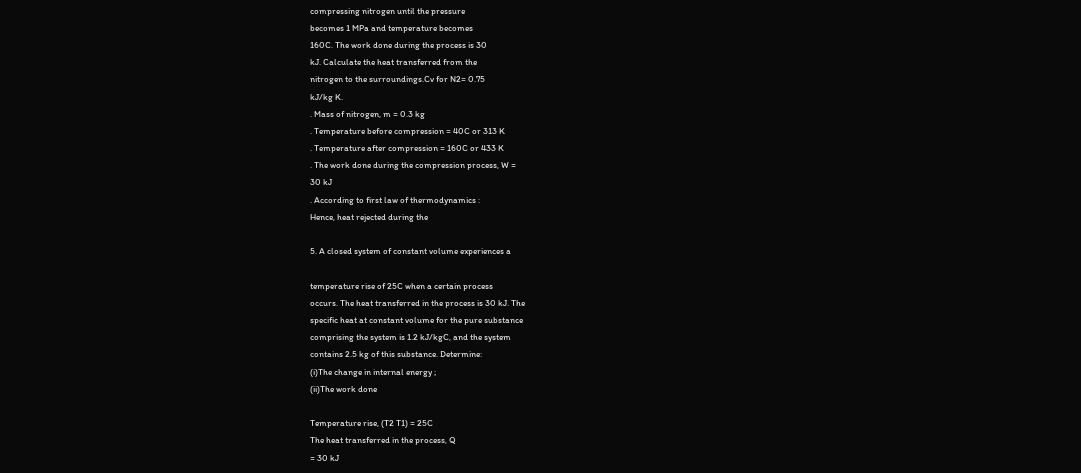compressing nitrogen until the pressure
becomes 1 MPa and temperature becomes
160C. The work done during the process is 30
kJ. Calculate the heat transferred from the
nitrogen to the surroundings.Cv for N2= 0.75
kJ/kg K.
. Mass of nitrogen, m = 0.3 kg
. Temperature before compression = 40C or 313 K
. Temperature after compression = 160C or 433 K
. The work done during the compression process, W =
30 kJ
. According to first law of thermodynamics :
Hence, heat rejected during the

5. A closed system of constant volume experiences a

temperature rise of 25C when a certain process
occurs. The heat transferred in the process is 30 kJ. The
specific heat at constant volume for the pure substance
comprising the system is 1.2 kJ/kgC, and the system
contains 2.5 kg of this substance. Determine:
(i)The change in internal energy ;
(ii)The work done

Temperature rise, (T2 T1) = 25C
The heat transferred in the process, Q
= 30 kJ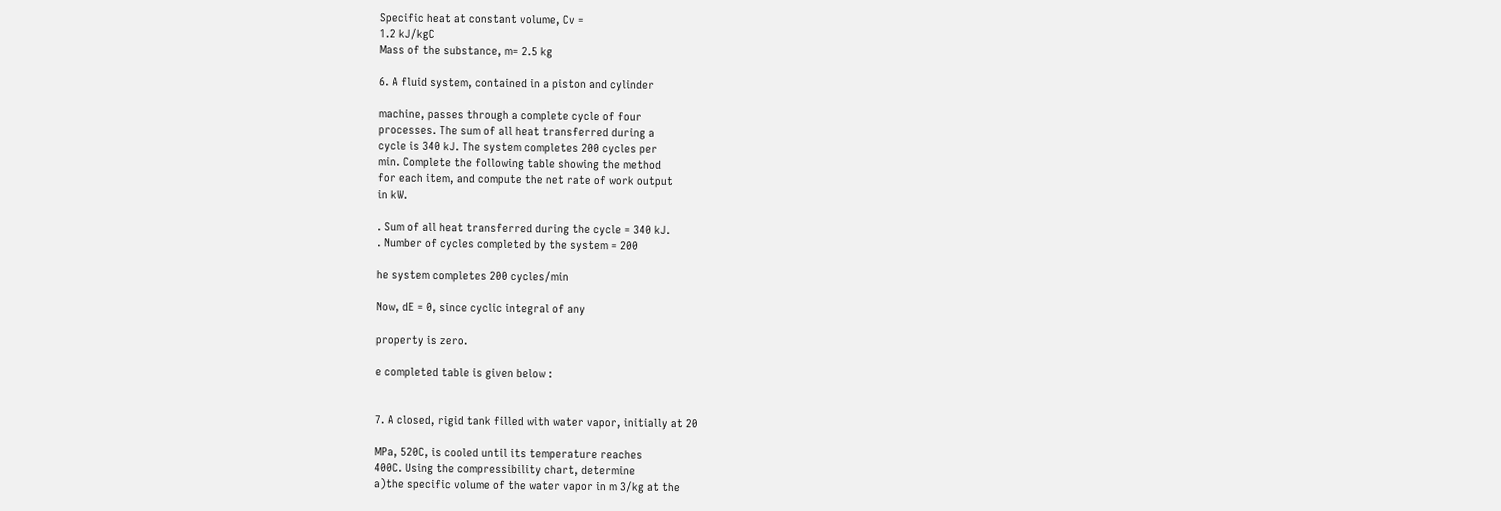Specific heat at constant volume, Cv =
1.2 kJ/kgC
Mass of the substance, m= 2.5 kg

6. A fluid system, contained in a piston and cylinder

machine, passes through a complete cycle of four
processes. The sum of all heat transferred during a
cycle is 340 kJ. The system completes 200 cycles per
min. Complete the following table showing the method
for each item, and compute the net rate of work output
in kW.

. Sum of all heat transferred during the cycle = 340 kJ.
. Number of cycles completed by the system = 200

he system completes 200 cycles/min

Now, dE = 0, since cyclic integral of any

property is zero.

e completed table is given below :


7. A closed, rigid tank filled with water vapor, initially at 20

MPa, 520C, is cooled until its temperature reaches
400C. Using the compressibility chart, determine
a)the specific volume of the water vapor in m 3/kg at the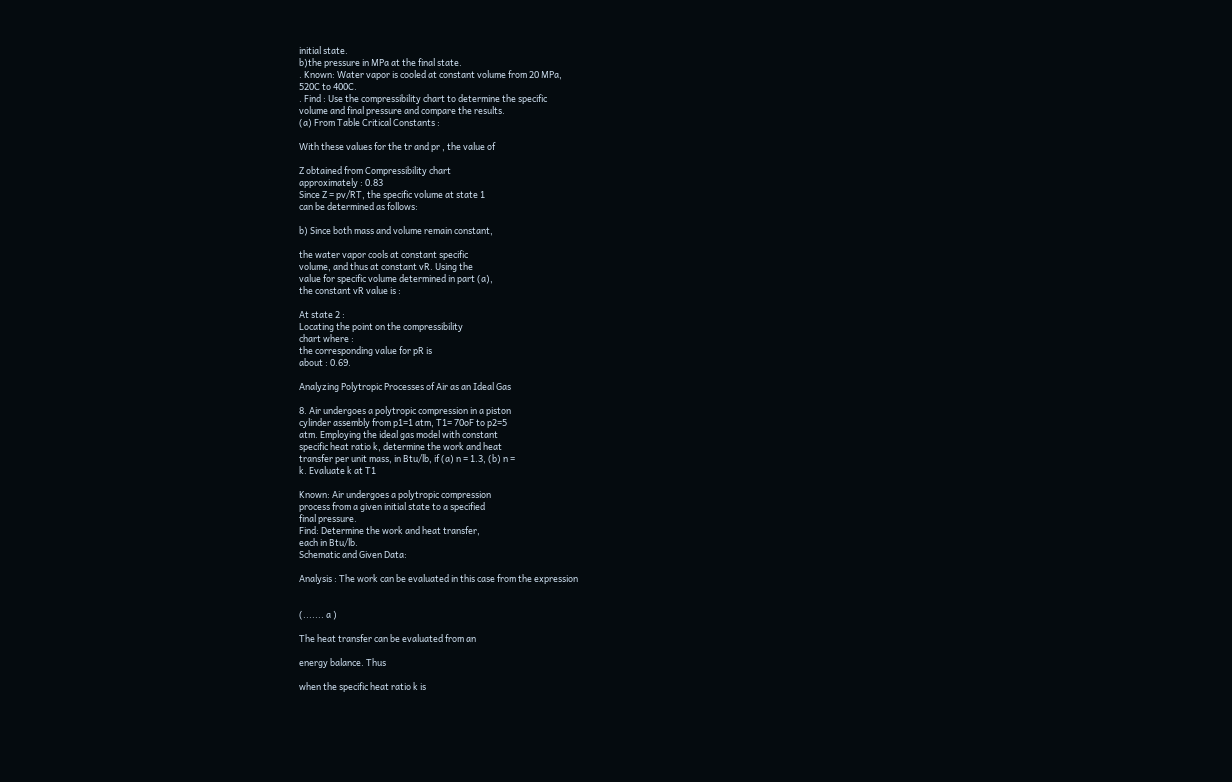initial state.
b)the pressure in MPa at the final state.
. Known: Water vapor is cooled at constant volume from 20 MPa,
520C to 400C.
. Find : Use the compressibility chart to determine the specific
volume and final pressure and compare the results.
(a) From Table Critical Constants :

With these values for the tr and pr , the value of

Z obtained from Compressibility chart
approximately : 0.83
Since Z = pv/RT, the specific volume at state 1
can be determined as follows:

b) Since both mass and volume remain constant,

the water vapor cools at constant specific
volume, and thus at constant vR. Using the
value for specific volume determined in part (a),
the constant vR value is :

At state 2 :
Locating the point on the compressibility
chart where :
the corresponding value for pR is
about : 0.69.

Analyzing Polytropic Processes of Air as an Ideal Gas

8. Air undergoes a polytropic compression in a piston
cylinder assembly from p1=1 atm, T1= 70oF to p2=5
atm. Employing the ideal gas model with constant
specific heat ratio k, determine the work and heat
transfer per unit mass, in Btu/lb, if (a) n = 1.3, (b) n =
k. Evaluate k at T1

Known: Air undergoes a polytropic compression
process from a given initial state to a specified
final pressure.
Find: Determine the work and heat transfer,
each in Btu/lb.
Schematic and Given Data:

Analysis : The work can be evaluated in this case from the expression


(....... a )

The heat transfer can be evaluated from an

energy balance. Thus

when the specific heat ratio k is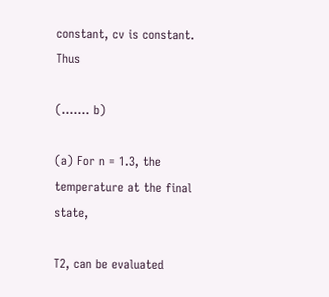constant, cv is constant. Thus

(....... b)

(a) For n = 1.3, the temperature at the final state,

T2, can be evaluated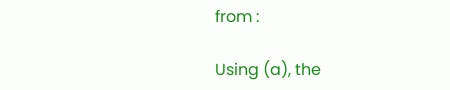from :

Using (a), the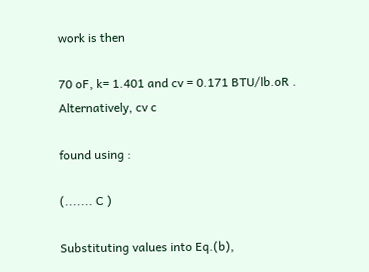work is then

70 oF, k= 1.401 and cv = 0.171 BTU/lb.oR . Alternatively, cv c

found using :

(....... C )

Substituting values into Eq.(b),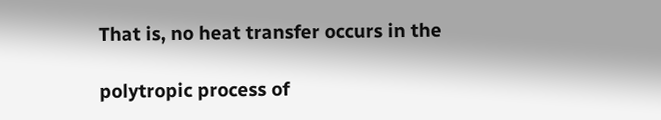That is, no heat transfer occurs in the

polytropic process of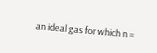an ideal gas for which n =